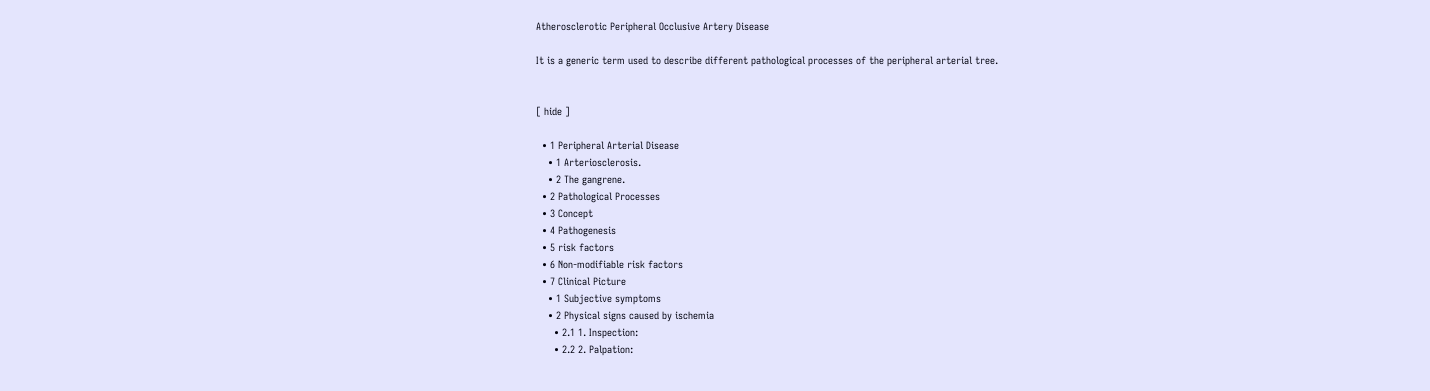Atherosclerotic Peripheral Occlusive Artery Disease

It is a generic term used to describe different pathological processes of the peripheral arterial tree.


[ hide ]

  • 1 Peripheral Arterial Disease
    • 1 Arteriosclerosis.
    • 2 The gangrene.
  • 2 Pathological Processes
  • 3 Concept
  • 4 Pathogenesis
  • 5 risk factors
  • 6 Non-modifiable risk factors
  • 7 Clinical Picture
    • 1 Subjective symptoms
    • 2 Physical signs caused by ischemia
      • 2.1 1. Inspection:
      • 2.2 2. Palpation: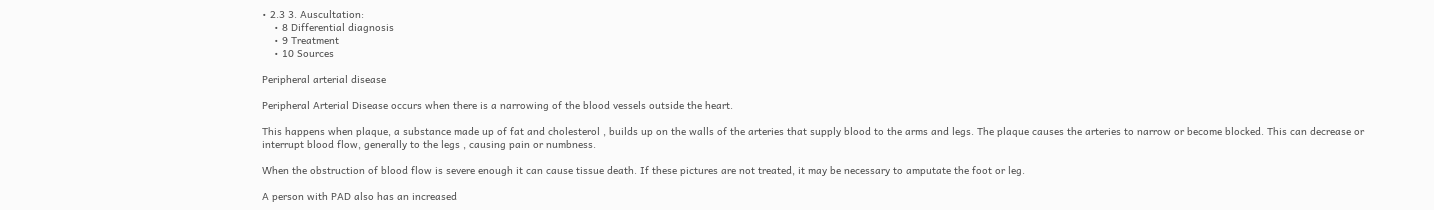• 2.3 3. Auscultation:
    • 8 Differential diagnosis
    • 9 Treatment
    • 10 Sources

Peripheral arterial disease

Peripheral Arterial Disease occurs when there is a narrowing of the blood vessels outside the heart.

This happens when plaque, a substance made up of fat and cholesterol , builds up on the walls of the arteries that supply blood to the arms and legs. The plaque causes the arteries to narrow or become blocked. This can decrease or interrupt blood flow, generally to the legs , causing pain or numbness.

When the obstruction of blood flow is severe enough it can cause tissue death. If these pictures are not treated, it may be necessary to amputate the foot or leg.

A person with PAD also has an increased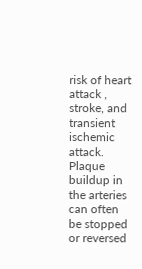risk of heart attack , stroke, and transient ischemic attack. Plaque buildup in the arteries can often be stopped or reversed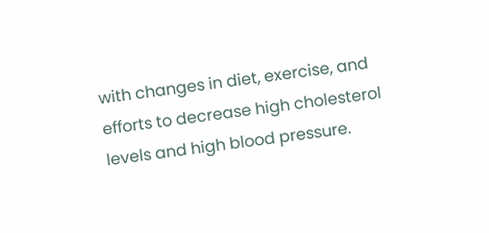with changes in diet, exercise, and efforts to decrease high cholesterol levels and high blood pressure.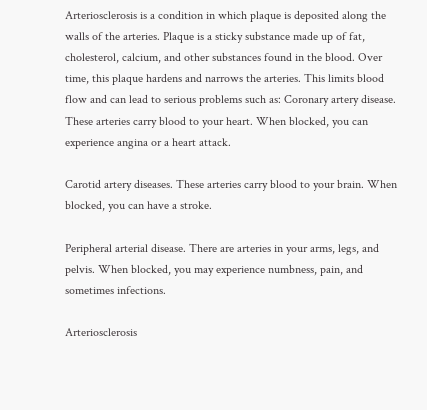Arteriosclerosis is a condition in which plaque is deposited along the walls of the arteries. Plaque is a sticky substance made up of fat, cholesterol, calcium, and other substances found in the blood. Over time, this plaque hardens and narrows the arteries. This limits blood flow and can lead to serious problems such as: Coronary artery disease. These arteries carry blood to your heart. When blocked, you can experience angina or a heart attack.

Carotid artery diseases. These arteries carry blood to your brain. When blocked, you can have a stroke.

Peripheral arterial disease. There are arteries in your arms, legs, and pelvis. When blocked, you may experience numbness, pain, and sometimes infections.

Arteriosclerosis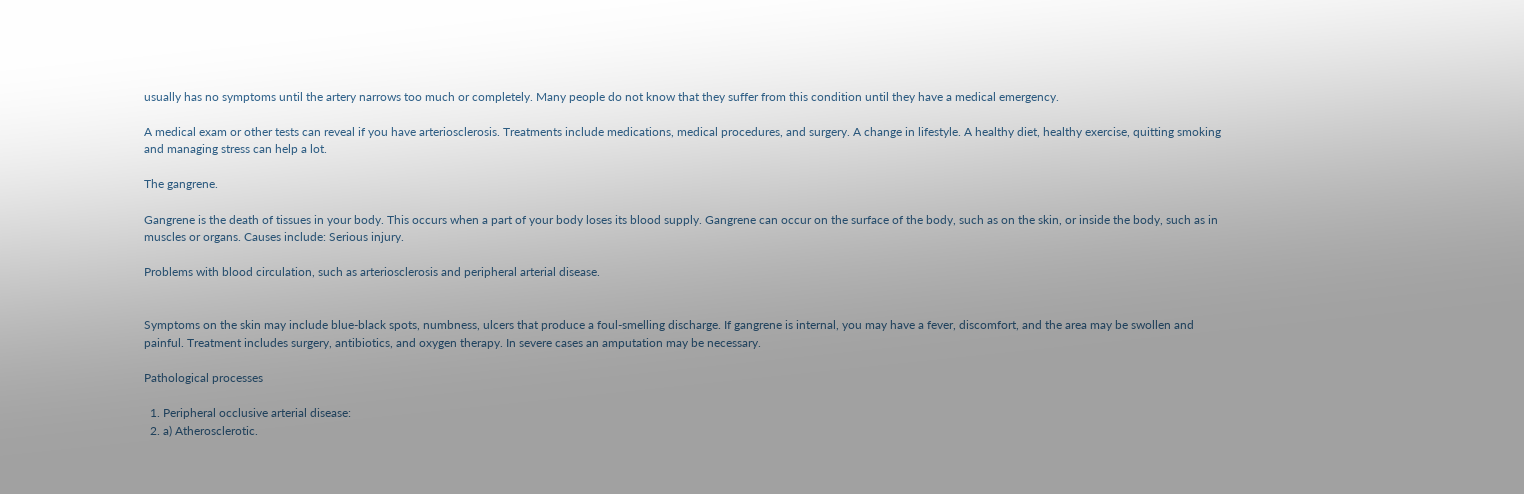usually has no symptoms until the artery narrows too much or completely. Many people do not know that they suffer from this condition until they have a medical emergency.

A medical exam or other tests can reveal if you have arteriosclerosis. Treatments include medications, medical procedures, and surgery. A change in lifestyle. A healthy diet, healthy exercise, quitting smoking and managing stress can help a lot.

The gangrene.

Gangrene is the death of tissues in your body. This occurs when a part of your body loses its blood supply. Gangrene can occur on the surface of the body, such as on the skin, or inside the body, such as in muscles or organs. Causes include: Serious injury.

Problems with blood circulation, such as arteriosclerosis and peripheral arterial disease.


Symptoms on the skin may include blue-black spots, numbness, ulcers that produce a foul-smelling discharge. If gangrene is internal, you may have a fever, discomfort, and the area may be swollen and painful. Treatment includes surgery, antibiotics, and oxygen therapy. In severe cases an amputation may be necessary.

Pathological processes

  1. Peripheral occlusive arterial disease:
  2. a) Atherosclerotic.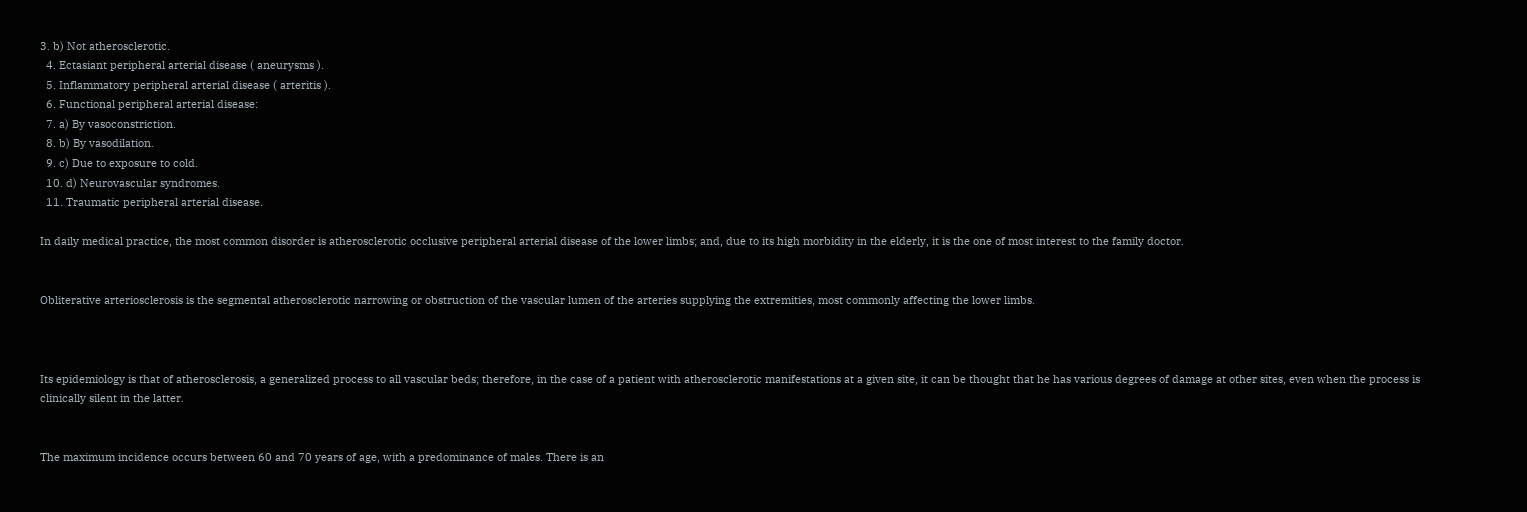3. b) Not atherosclerotic.
  4. Ectasiant peripheral arterial disease ( aneurysms ).
  5. Inflammatory peripheral arterial disease ( arteritis ).
  6. Functional peripheral arterial disease:
  7. a) By vasoconstriction.
  8. b) By vasodilation.
  9. c) Due to exposure to cold.
  10. d) Neurovascular syndromes.
  11. Traumatic peripheral arterial disease.

In daily medical practice, the most common disorder is atherosclerotic occlusive peripheral arterial disease of the lower limbs; and, due to its high morbidity in the elderly, it is the one of most interest to the family doctor.


Obliterative arteriosclerosis is the segmental atherosclerotic narrowing or obstruction of the vascular lumen of the arteries supplying the extremities, most commonly affecting the lower limbs.



Its epidemiology is that of atherosclerosis, a generalized process to all vascular beds; therefore, in the case of a patient with atherosclerotic manifestations at a given site, it can be thought that he has various degrees of damage at other sites, even when the process is clinically silent in the latter.


The maximum incidence occurs between 60 and 70 years of age, with a predominance of males. There is an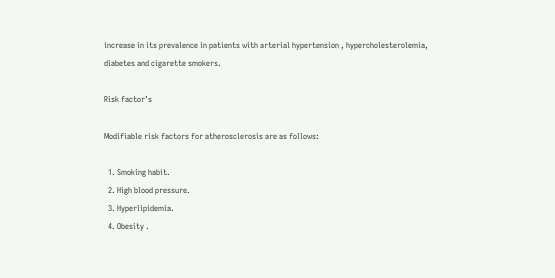increase in its prevalence in patients with arterial hypertension , hypercholesterolemia, diabetes and cigarette smokers.

Risk factor’s

Modifiable risk factors for atherosclerosis are as follows:

  1. Smoking habit.
  2. High blood pressure.
  3. Hyperlipidemia.
  4. Obesity .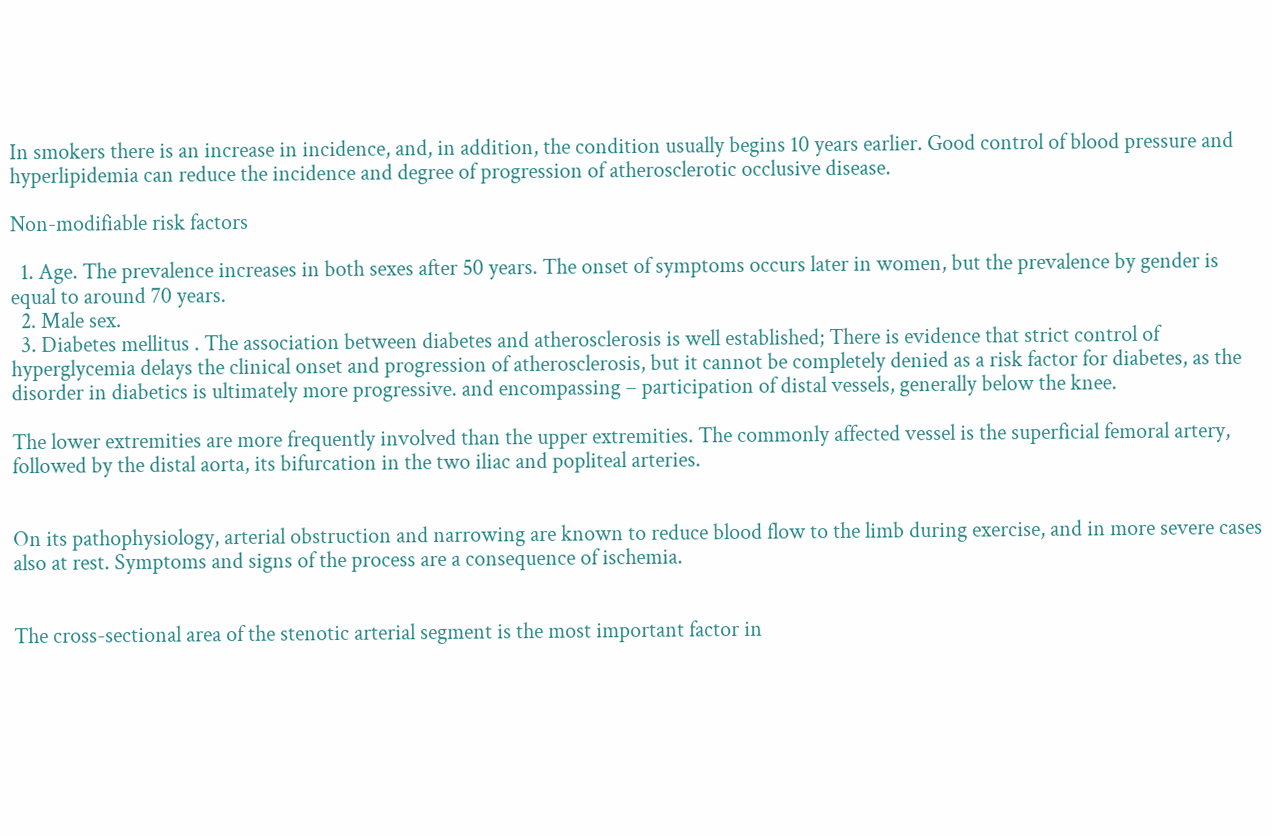In smokers there is an increase in incidence, and, in addition, the condition usually begins 10 years earlier. Good control of blood pressure and hyperlipidemia can reduce the incidence and degree of progression of atherosclerotic occlusive disease.

Non-modifiable risk factors

  1. Age. The prevalence increases in both sexes after 50 years. The onset of symptoms occurs later in women, but the prevalence by gender is equal to around 70 years.
  2. Male sex.
  3. Diabetes mellitus . The association between diabetes and atherosclerosis is well established; There is evidence that strict control of hyperglycemia delays the clinical onset and progression of atherosclerosis, but it cannot be completely denied as a risk factor for diabetes, as the disorder in diabetics is ultimately more progressive. and encompassing – participation of distal vessels, generally below the knee.

The lower extremities are more frequently involved than the upper extremities. The commonly affected vessel is the superficial femoral artery, followed by the distal aorta, its bifurcation in the two iliac and popliteal arteries.


On its pathophysiology, arterial obstruction and narrowing are known to reduce blood flow to the limb during exercise, and in more severe cases also at rest. Symptoms and signs of the process are a consequence of ischemia.


The cross-sectional area of the stenotic arterial segment is the most important factor in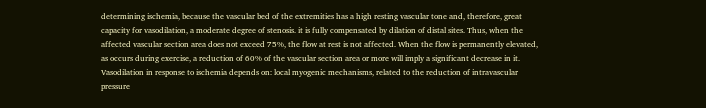determining ischemia, because the vascular bed of the extremities has a high resting vascular tone and, therefore, great capacity for vasodilation, a moderate degree of stenosis. it is fully compensated by dilation of distal sites. Thus, when the affected vascular section area does not exceed 75%, the flow at rest is not affected. When the flow is permanently elevated, as occurs during exercise, a reduction of 60% of the vascular section area or more will imply a significant decrease in it. Vasodilation in response to ischemia depends on: local myogenic mechanisms, related to the reduction of intravascular pressure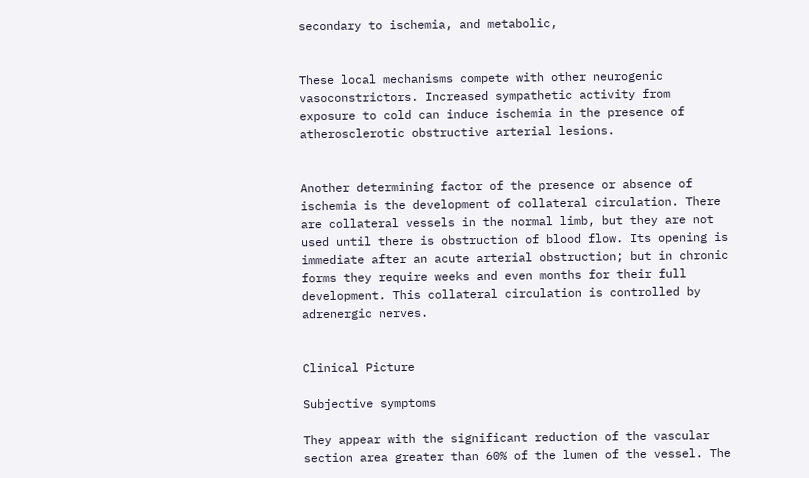secondary to ischemia, and metabolic,


These local mechanisms compete with other neurogenic vasoconstrictors. Increased sympathetic activity from exposure to cold can induce ischemia in the presence of atherosclerotic obstructive arterial lesions.


Another determining factor of the presence or absence of ischemia is the development of collateral circulation. There are collateral vessels in the normal limb, but they are not used until there is obstruction of blood flow. Its opening is immediate after an acute arterial obstruction; but in chronic forms they require weeks and even months for their full development. This collateral circulation is controlled by adrenergic nerves.


Clinical Picture

Subjective symptoms

They appear with the significant reduction of the vascular section area greater than 60% of the lumen of the vessel. The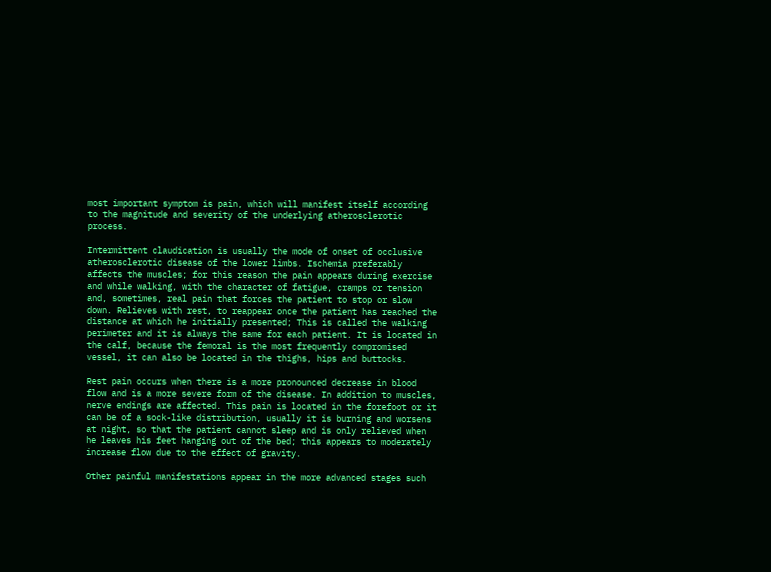most important symptom is pain, which will manifest itself according to the magnitude and severity of the underlying atherosclerotic process.

Intermittent claudication is usually the mode of onset of occlusive atherosclerotic disease of the lower limbs. Ischemia preferably affects the muscles; for this reason the pain appears during exercise and while walking, with the character of fatigue, cramps or tension and, sometimes, real pain that forces the patient to stop or slow down. Relieves with rest, to reappear once the patient has reached the distance at which he initially presented; This is called the walking perimeter and it is always the same for each patient. It is located in the calf, because the femoral is the most frequently compromised vessel, it can also be located in the thighs, hips and buttocks.

Rest pain occurs when there is a more pronounced decrease in blood flow and is a more severe form of the disease. In addition to muscles, nerve endings are affected. This pain is located in the forefoot or it can be of a sock-like distribution, usually it is burning and worsens at night, so that the patient cannot sleep and is only relieved when he leaves his feet hanging out of the bed; this appears to moderately increase flow due to the effect of gravity.

Other painful manifestations appear in the more advanced stages such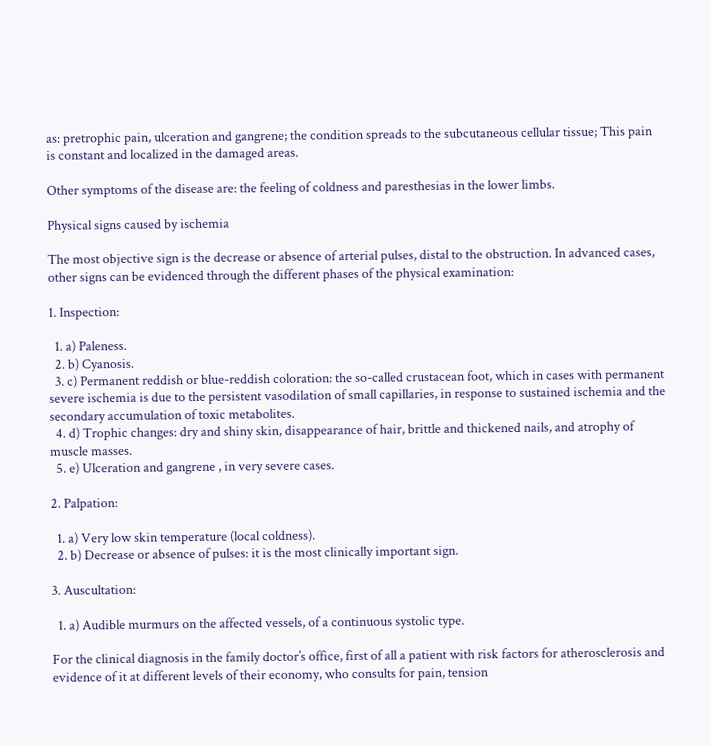as: pretrophic pain, ulceration and gangrene; the condition spreads to the subcutaneous cellular tissue; This pain is constant and localized in the damaged areas.

Other symptoms of the disease are: the feeling of coldness and paresthesias in the lower limbs.

Physical signs caused by ischemia

The most objective sign is the decrease or absence of arterial pulses, distal to the obstruction. In advanced cases, other signs can be evidenced through the different phases of the physical examination:

1. Inspection:

  1. a) Paleness.
  2. b) Cyanosis.
  3. c) Permanent reddish or blue-reddish coloration: the so-called crustacean foot, which in cases with permanent severe ischemia is due to the persistent vasodilation of small capillaries, in response to sustained ischemia and the secondary accumulation of toxic metabolites.
  4. d) Trophic changes: dry and shiny skin, disappearance of hair, brittle and thickened nails, and atrophy of muscle masses.
  5. e) Ulceration and gangrene , in very severe cases.

2. Palpation:

  1. a) Very low skin temperature (local coldness).
  2. b) Decrease or absence of pulses: it is the most clinically important sign.

3. Auscultation:

  1. a) Audible murmurs on the affected vessels, of a continuous systolic type.

For the clinical diagnosis in the family doctor’s office, first of all a patient with risk factors for atherosclerosis and evidence of it at different levels of their economy, who consults for pain, tension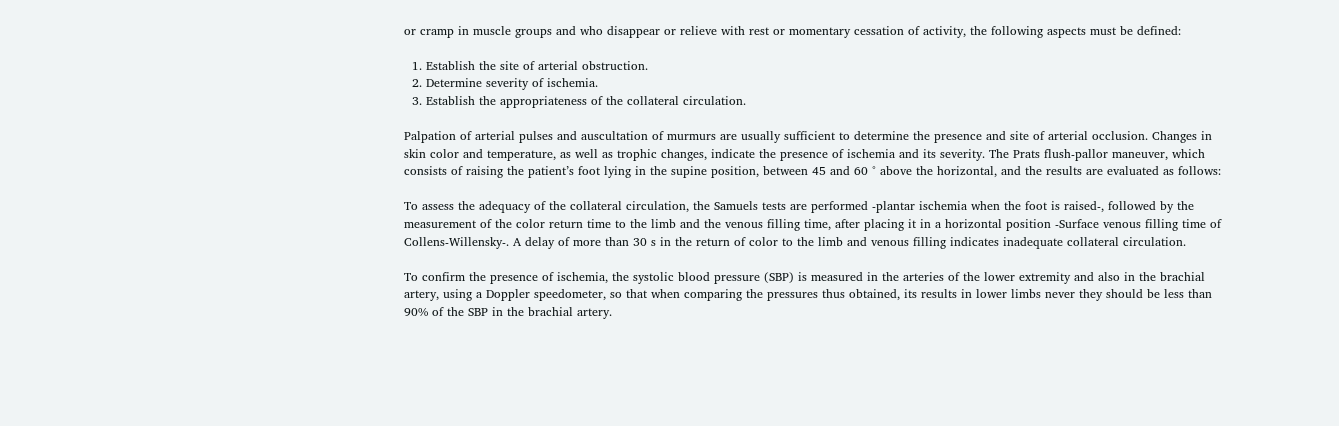or cramp in muscle groups and who disappear or relieve with rest or momentary cessation of activity, the following aspects must be defined:

  1. Establish the site of arterial obstruction.
  2. Determine severity of ischemia.
  3. Establish the appropriateness of the collateral circulation.

Palpation of arterial pulses and auscultation of murmurs are usually sufficient to determine the presence and site of arterial occlusion. Changes in skin color and temperature, as well as trophic changes, indicate the presence of ischemia and its severity. The Prats flush-pallor maneuver, which consists of raising the patient’s foot lying in the supine position, between 45 and 60 ° above the horizontal, and the results are evaluated as follows:

To assess the adequacy of the collateral circulation, the Samuels tests are performed -plantar ischemia when the foot is raised-, followed by the measurement of the color return time to the limb and the venous filling time, after placing it in a horizontal position -Surface venous filling time of Collens-Willensky-. A delay of more than 30 s in the return of color to the limb and venous filling indicates inadequate collateral circulation.

To confirm the presence of ischemia, the systolic blood pressure (SBP) is measured in the arteries of the lower extremity and also in the brachial artery, using a Doppler speedometer, so that when comparing the pressures thus obtained, its results in lower limbs never they should be less than 90% of the SBP in the brachial artery.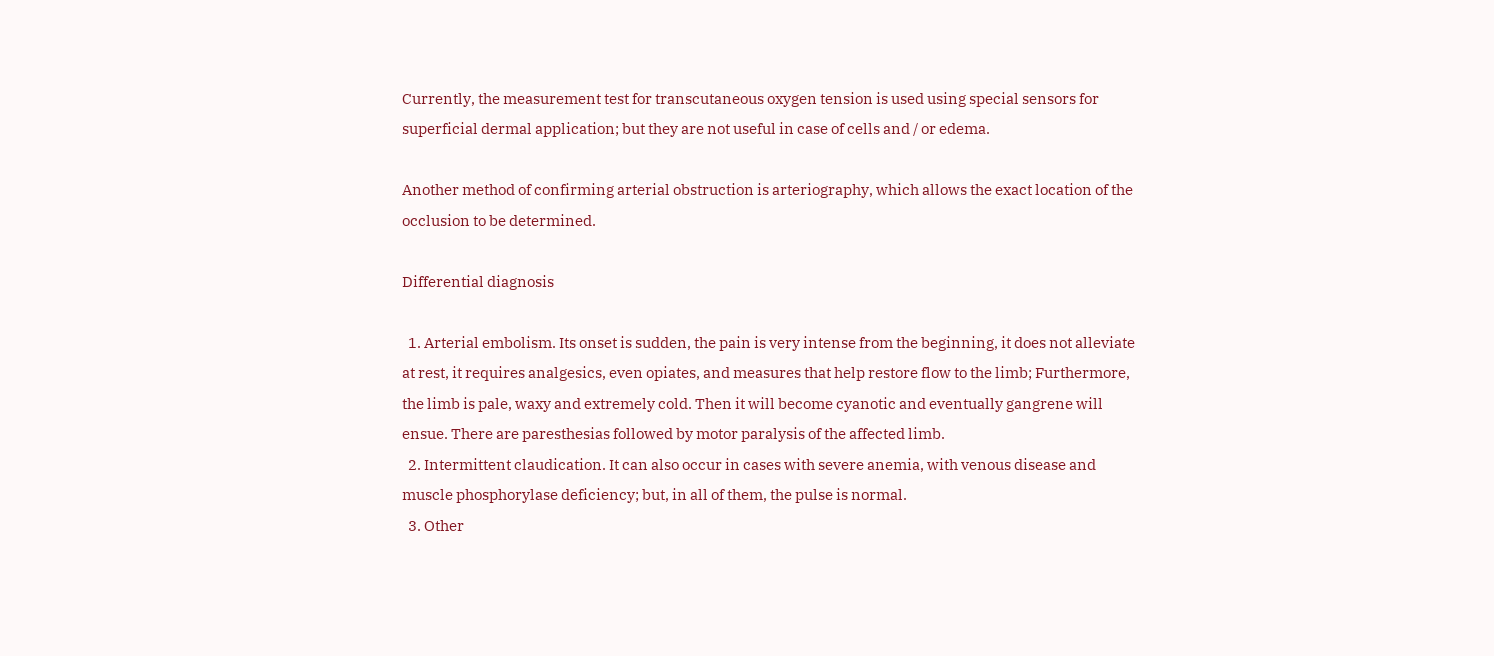Currently, the measurement test for transcutaneous oxygen tension is used using special sensors for superficial dermal application; but they are not useful in case of cells and / or edema.

Another method of confirming arterial obstruction is arteriography, which allows the exact location of the occlusion to be determined.

Differential diagnosis

  1. Arterial embolism. Its onset is sudden, the pain is very intense from the beginning, it does not alleviate at rest, it requires analgesics, even opiates, and measures that help restore flow to the limb; Furthermore, the limb is pale, waxy and extremely cold. Then it will become cyanotic and eventually gangrene will ensue. There are paresthesias followed by motor paralysis of the affected limb.
  2. Intermittent claudication. It can also occur in cases with severe anemia, with venous disease and muscle phosphorylase deficiency; but, in all of them, the pulse is normal.
  3. Other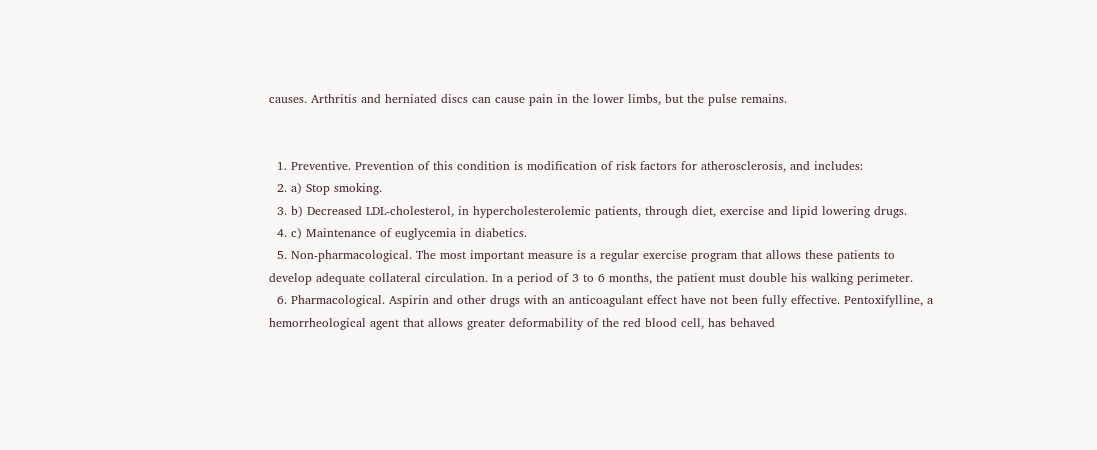causes. Arthritis and herniated discs can cause pain in the lower limbs, but the pulse remains.


  1. Preventive. Prevention of this condition is modification of risk factors for atherosclerosis, and includes:
  2. a) Stop smoking.
  3. b) Decreased LDL-cholesterol, in hypercholesterolemic patients, through diet, exercise and lipid lowering drugs.
  4. c) Maintenance of euglycemia in diabetics.
  5. Non-pharmacological. The most important measure is a regular exercise program that allows these patients to develop adequate collateral circulation. In a period of 3 to 6 months, the patient must double his walking perimeter.
  6. Pharmacological. Aspirin and other drugs with an anticoagulant effect have not been fully effective. Pentoxifylline, a hemorrheological agent that allows greater deformability of the red blood cell, has behaved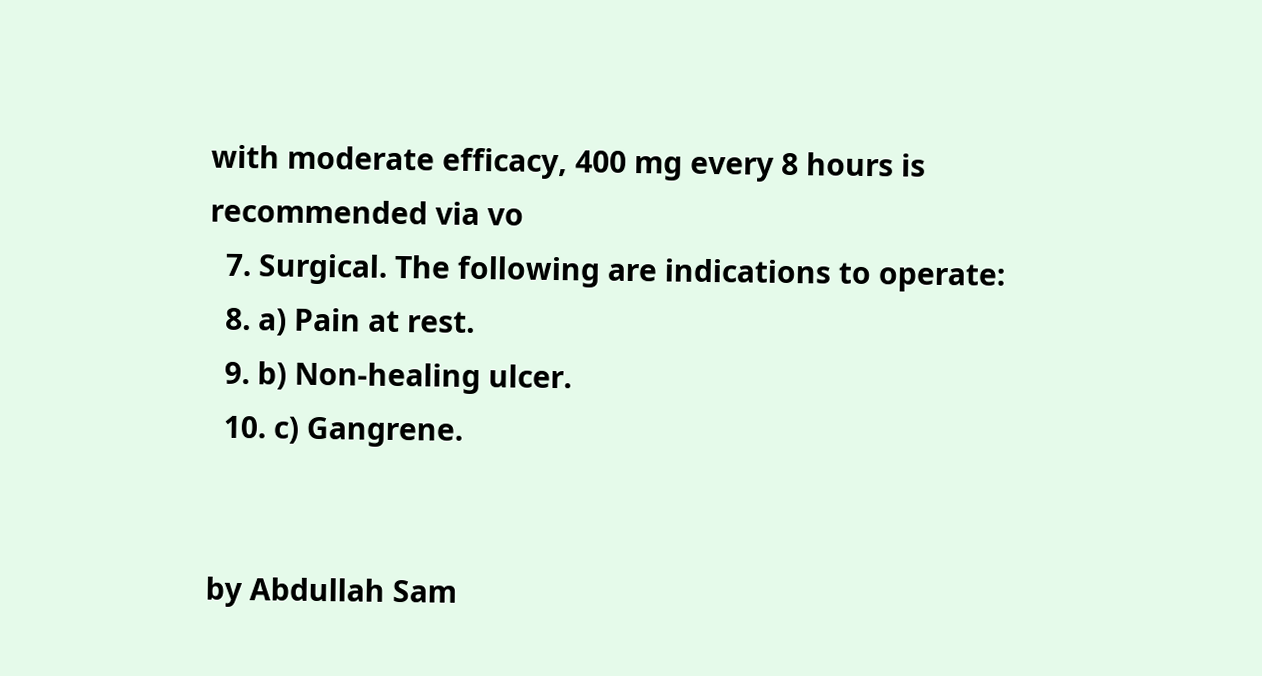with moderate efficacy, 400 mg every 8 hours is recommended via vo
  7. Surgical. The following are indications to operate:
  8. a) Pain at rest.
  9. b) Non-healing ulcer.
  10. c) Gangrene.


by Abdullah Sam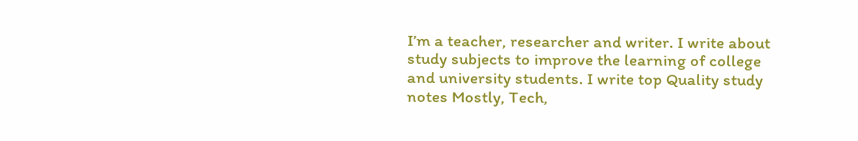I’m a teacher, researcher and writer. I write about study subjects to improve the learning of college and university students. I write top Quality study notes Mostly, Tech,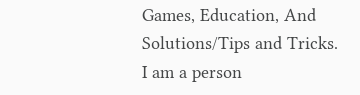Games, Education, And Solutions/Tips and Tricks. I am a person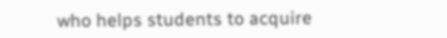who helps students to acquire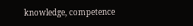knowledge, competence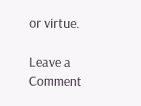or virtue.

Leave a Comment